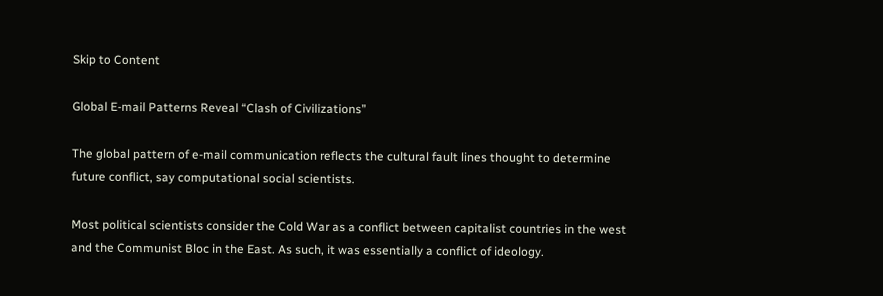Skip to Content

Global E-mail Patterns Reveal “Clash of Civilizations”

The global pattern of e-mail communication reflects the cultural fault lines thought to determine future conflict, say computational social scientists.

Most political scientists consider the Cold War as a conflict between capitalist countries in the west and the Communist Bloc in the East. As such, it was essentially a conflict of ideology.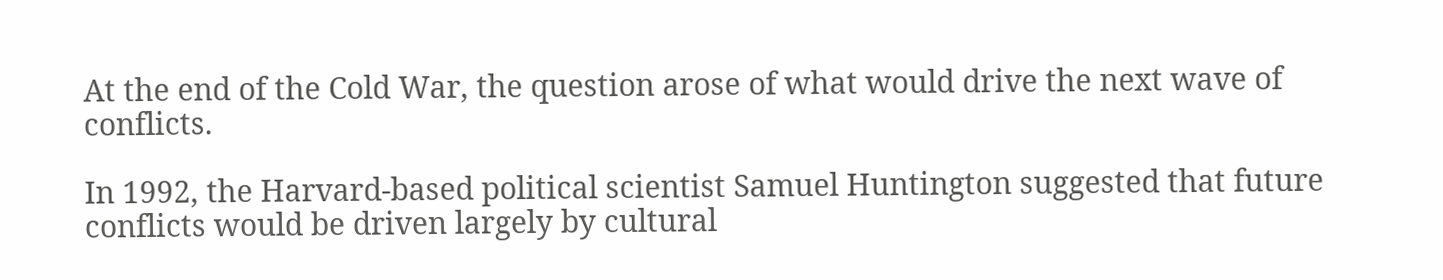At the end of the Cold War, the question arose of what would drive the next wave of conflicts.

In 1992, the Harvard-based political scientist Samuel Huntington suggested that future conflicts would be driven largely by cultural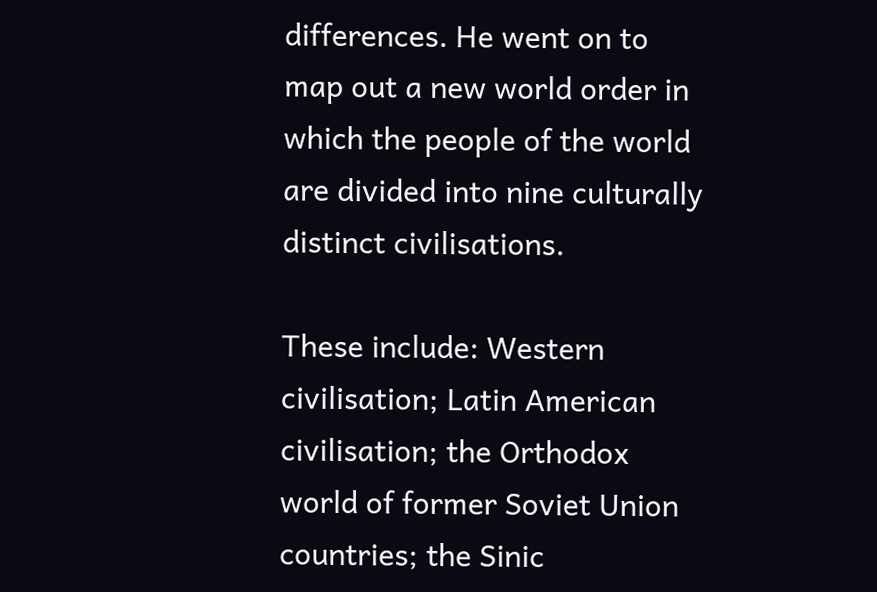differences. He went on to map out a new world order in which the people of the world are divided into nine culturally distinct civilisations.

These include: Western civilisation; Latin American civilisation; the Orthodox world of former Soviet Union countries; the Sinic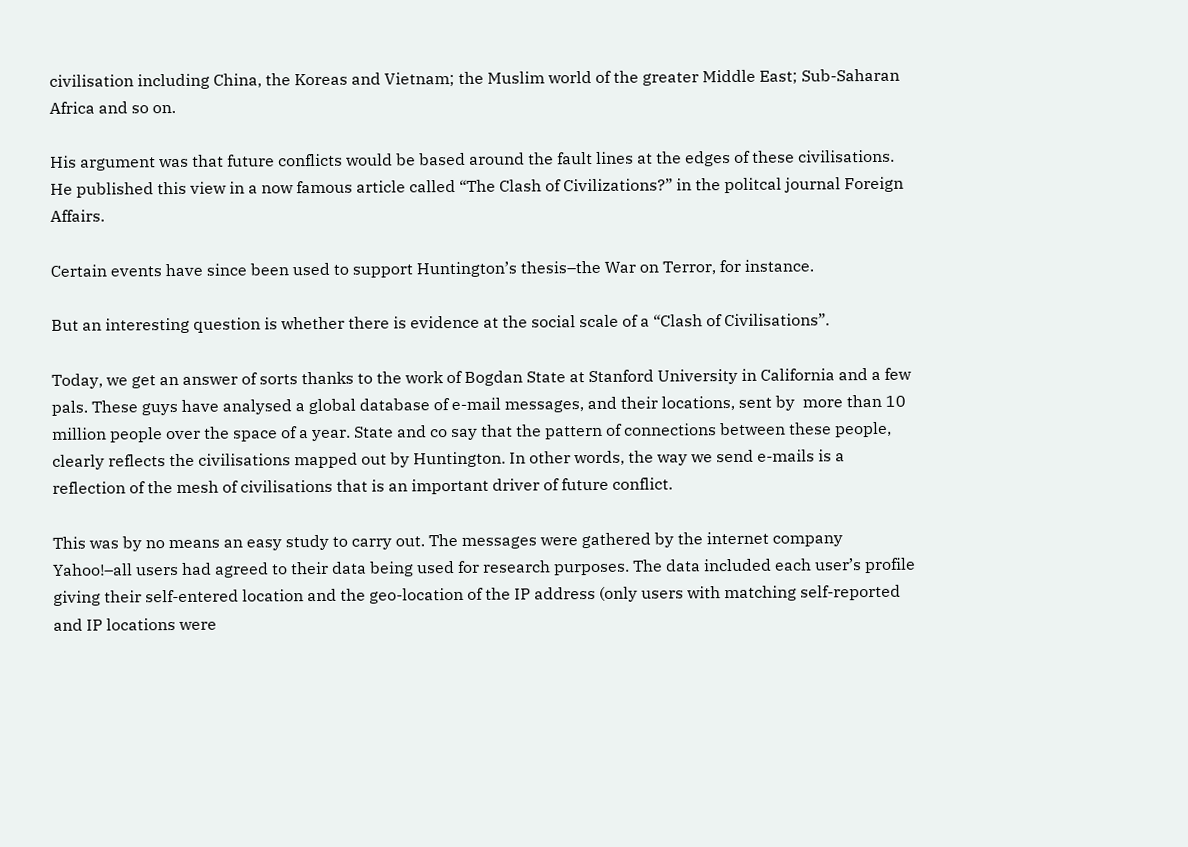civilisation including China, the Koreas and Vietnam; the Muslim world of the greater Middle East; Sub-Saharan Africa and so on.

His argument was that future conflicts would be based around the fault lines at the edges of these civilisations. He published this view in a now famous article called “The Clash of Civilizations?” in the politcal journal Foreign Affairs.

Certain events have since been used to support Huntington’s thesis–the War on Terror, for instance.

But an interesting question is whether there is evidence at the social scale of a “Clash of Civilisations”.

Today, we get an answer of sorts thanks to the work of Bogdan State at Stanford University in California and a few pals. These guys have analysed a global database of e-mail messages, and their locations, sent by  more than 10 million people over the space of a year. State and co say that the pattern of connections between these people, clearly reflects the civilisations mapped out by Huntington. In other words, the way we send e-mails is a reflection of the mesh of civilisations that is an important driver of future conflict.

This was by no means an easy study to carry out. The messages were gathered by the internet company Yahoo!–all users had agreed to their data being used for research purposes. The data included each user’s profile giving their self-entered location and the geo-location of the IP address (only users with matching self-reported and IP locations were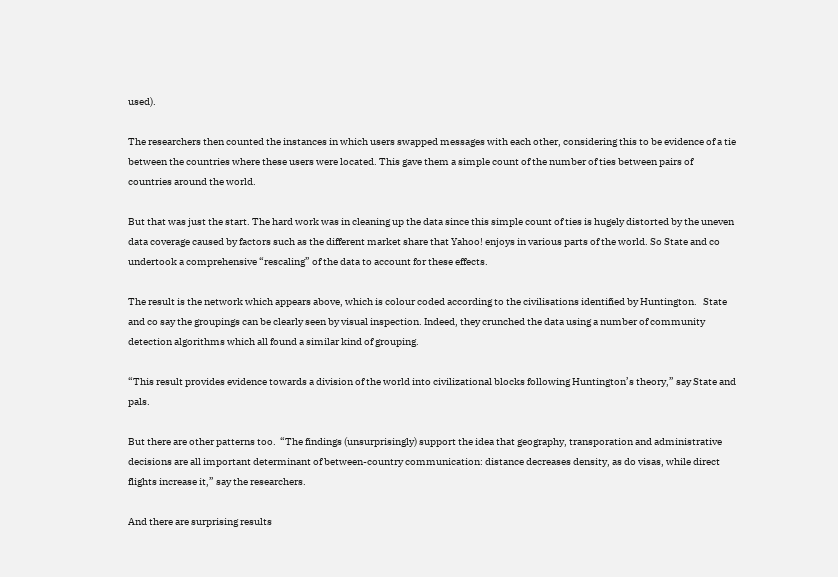used).

The researchers then counted the instances in which users swapped messages with each other, considering this to be evidence of a tie between the countries where these users were located. This gave them a simple count of the number of ties between pairs of countries around the world.

But that was just the start. The hard work was in cleaning up the data since this simple count of ties is hugely distorted by the uneven data coverage caused by factors such as the different market share that Yahoo! enjoys in various parts of the world. So State and co undertook a comprehensive “rescaling” of the data to account for these effects.

The result is the network which appears above, which is colour coded according to the civilisations identified by Huntington.   State and co say the groupings can be clearly seen by visual inspection. Indeed, they crunched the data using a number of community detection algorithms which all found a similar kind of grouping.

“This result provides evidence towards a division of the world into civilizational blocks following Huntington’s theory,” say State and pals.

But there are other patterns too.  “The findings (unsurprisingly) support the idea that geography, transporation and administrative decisions are all important determinant of between-country communication: distance decreases density, as do visas, while direct flights increase it,” say the researchers.

And there are surprising results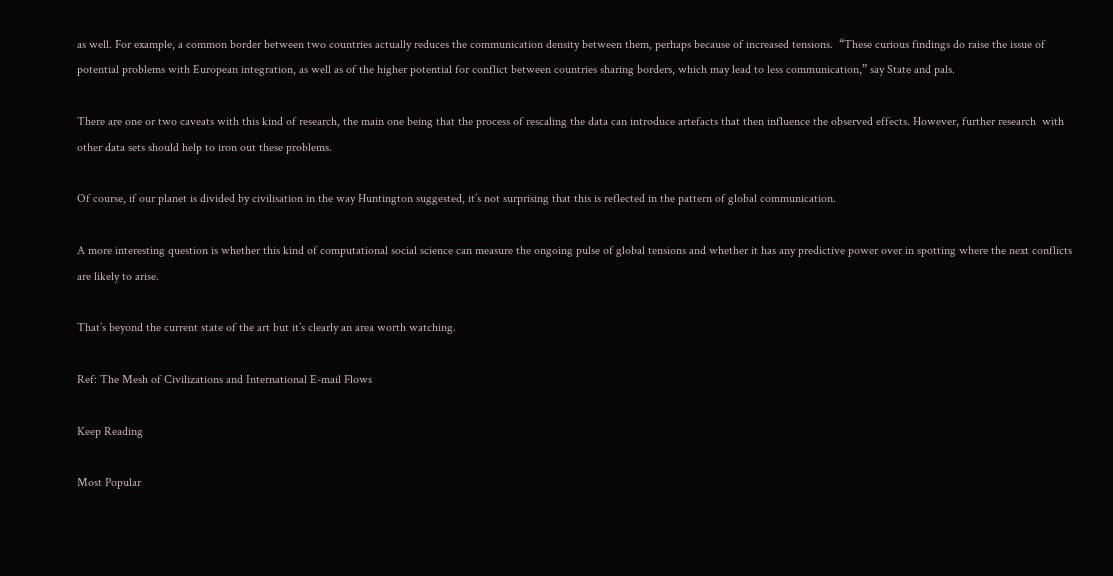as well. For example, a common border between two countries actually reduces the communication density between them, perhaps because of increased tensions.  “These curious findings do raise the issue of potential problems with European integration, as well as of the higher potential for conflict between countries sharing borders, which may lead to less communication,” say State and pals.

There are one or two caveats with this kind of research, the main one being that the process of rescaling the data can introduce artefacts that then influence the observed effects. However, further research  with other data sets should help to iron out these problems.

Of course, if our planet is divided by civilisation in the way Huntington suggested, it’s not surprising that this is reflected in the pattern of global communication.

A more interesting question is whether this kind of computational social science can measure the ongoing pulse of global tensions and whether it has any predictive power over in spotting where the next conflicts are likely to arise.

That’s beyond the current state of the art but it’s clearly an area worth watching.

Ref: The Mesh of Civilizations and International E-mail Flows

Keep Reading

Most Popular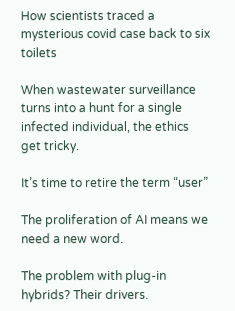How scientists traced a mysterious covid case back to six toilets

When wastewater surveillance turns into a hunt for a single infected individual, the ethics get tricky.

It’s time to retire the term “user”

The proliferation of AI means we need a new word.

The problem with plug-in hybrids? Their drivers.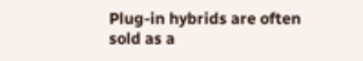Plug-in hybrids are often sold as a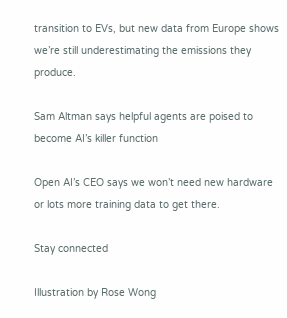transition to EVs, but new data from Europe shows we’re still underestimating the emissions they produce.

Sam Altman says helpful agents are poised to become AI’s killer function

Open AI’s CEO says we won’t need new hardware or lots more training data to get there.

Stay connected

Illustration by Rose Wong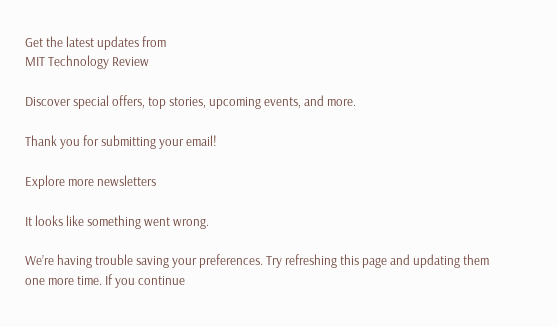Get the latest updates from
MIT Technology Review

Discover special offers, top stories, upcoming events, and more.

Thank you for submitting your email!

Explore more newsletters

It looks like something went wrong.

We’re having trouble saving your preferences. Try refreshing this page and updating them one more time. If you continue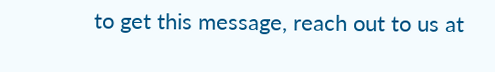to get this message, reach out to us at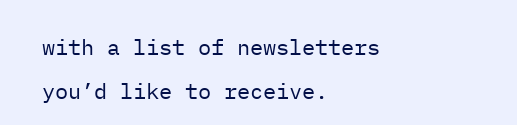with a list of newsletters you’d like to receive.